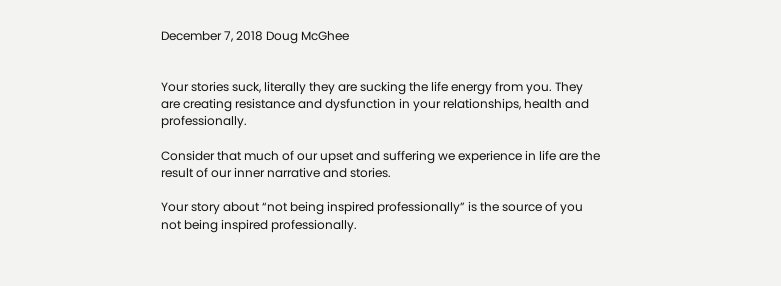December 7, 2018 Doug McGhee


Your stories suck, literally they are sucking the life energy from you. They are creating resistance and dysfunction in your relationships, health and professionally.

Consider that much of our upset and suffering we experience in life are the result of our inner narrative and stories.

Your story about “not being inspired professionally” is the source of you not being inspired professionally.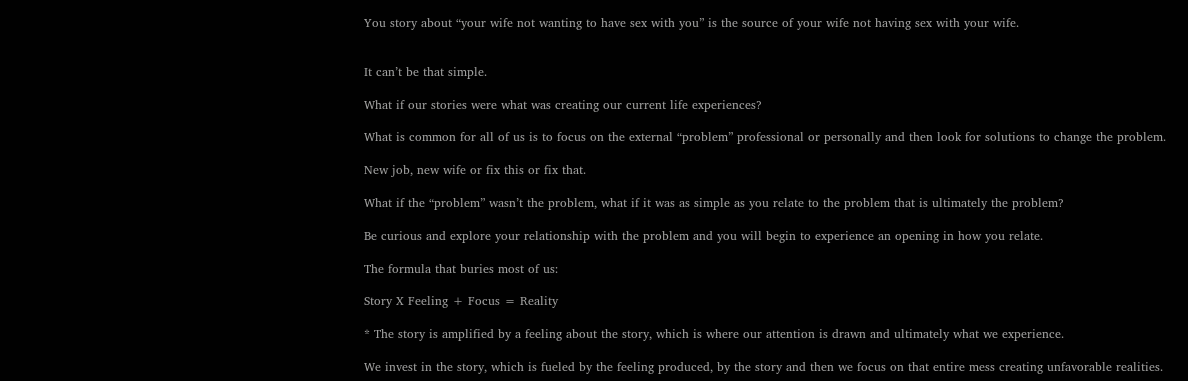You story about “your wife not wanting to have sex with you” is the source of your wife not having sex with your wife.


It can’t be that simple.

What if our stories were what was creating our current life experiences?

What is common for all of us is to focus on the external “problem” professional or personally and then look for solutions to change the problem.

New job, new wife or fix this or fix that.

What if the “problem” wasn’t the problem, what if it was as simple as you relate to the problem that is ultimately the problem?

Be curious and explore your relationship with the problem and you will begin to experience an opening in how you relate.

The formula that buries most of us:

Story X Feeling + Focus = Reality

* The story is amplified by a feeling about the story, which is where our attention is drawn and ultimately what we experience.

We invest in the story, which is fueled by the feeling produced, by the story and then we focus on that entire mess creating unfavorable realities.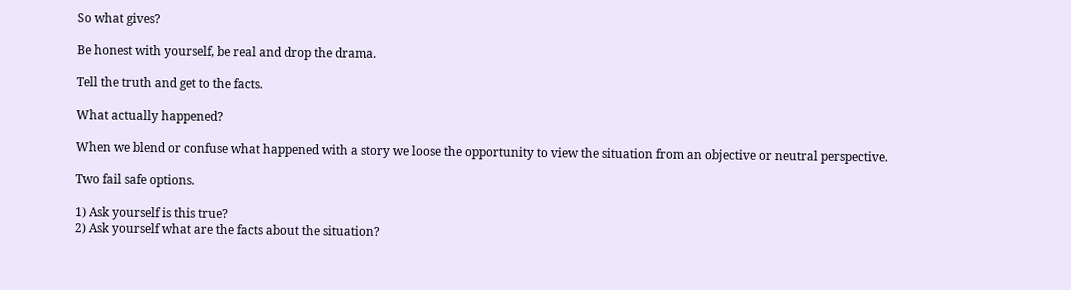So what gives?

Be honest with yourself, be real and drop the drama.

Tell the truth and get to the facts.

What actually happened?

When we blend or confuse what happened with a story we loose the opportunity to view the situation from an objective or neutral perspective.

Two fail safe options.

1) Ask yourself is this true?
2) Ask yourself what are the facts about the situation?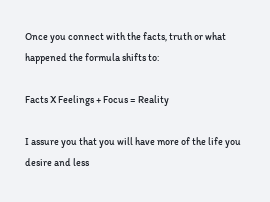Once you connect with the facts, truth or what happened the formula shifts to:

Facts X Feelings + Focus = Reality

I assure you that you will have more of the life you desire and less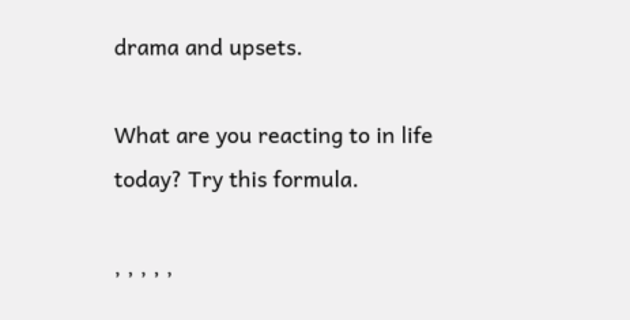drama and upsets.

What are you reacting to in life today? Try this formula.

, , , , ,